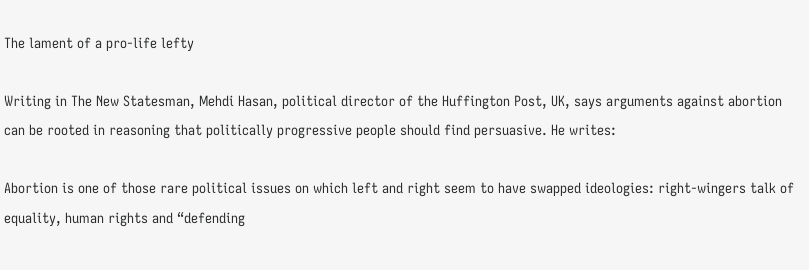The lament of a pro-life lefty

Writing in The New Statesman, Mehdi Hasan, political director of the Huffington Post, UK, says arguments against abortion can be rooted in reasoning that politically progressive people should find persuasive. He writes:

Abortion is one of those rare political issues on which left and right seem to have swapped ideologies: right-wingers talk of equality, human rights and “defending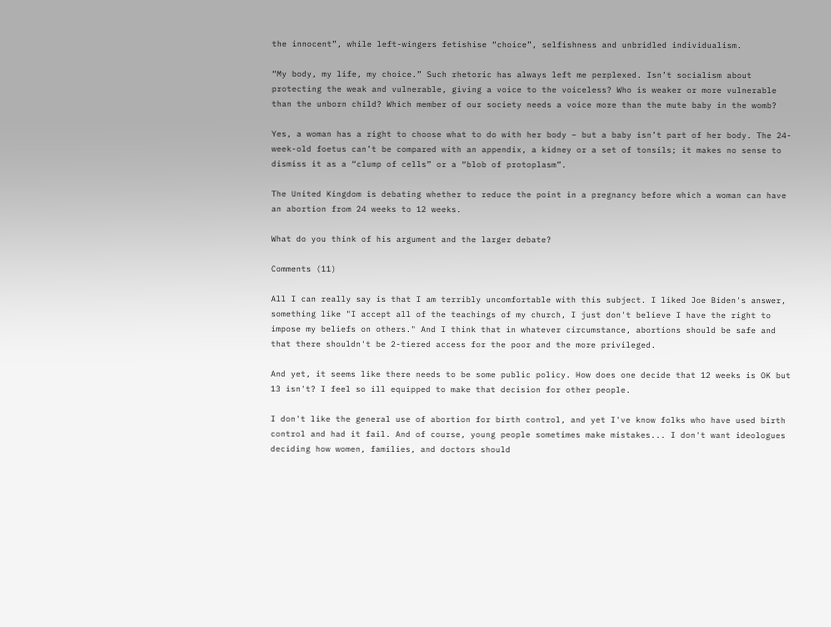the innocent”, while left-wingers fetishise “choice”, selfishness and unbridled individualism.

“My body, my life, my choice.” Such rhetoric has always left me perplexed. Isn’t socialism about protecting the weak and vulnerable, giving a voice to the voiceless? Who is weaker or more vulnerable than the unborn child? Which member of our society needs a voice more than the mute baby in the womb?

Yes, a woman has a right to choose what to do with her body – but a baby isn’t part of her body. The 24-week-old foetus can’t be compared with an appendix, a kidney or a set of tonsils; it makes no sense to dismiss it as a “clump of cells” or a “blob of protoplasm”.

The United Kingdom is debating whether to reduce the point in a pregnancy before which a woman can have an abortion from 24 weeks to 12 weeks.

What do you think of his argument and the larger debate?

Comments (11)

All I can really say is that I am terribly uncomfortable with this subject. I liked Joe Biden's answer, something like "I accept all of the teachings of my church, I just don't believe I have the right to impose my beliefs on others." And I think that in whatever circumstance, abortions should be safe and that there shouldn't be 2-tiered access for the poor and the more privileged.

And yet, it seems like there needs to be some public policy. How does one decide that 12 weeks is OK but 13 isn't? I feel so ill equipped to make that decision for other people.

I don't like the general use of abortion for birth control, and yet I've know folks who have used birth control and had it fail. And of course, young people sometimes make mistakes... I don't want ideologues deciding how women, families, and doctors should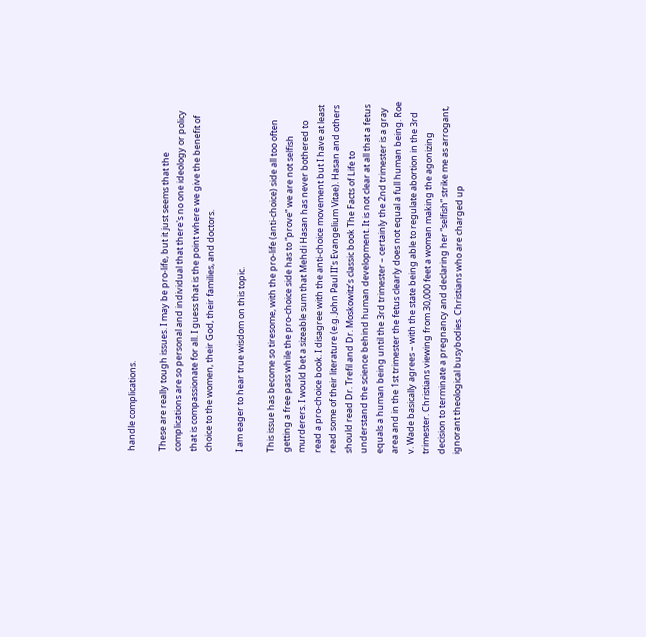handle complications.

These are really tough issues. I may be pro-life, but it just seems that the complications are so personal and individual that there's no one ideology or policy that is compassionate for all. I guess that is the point where we give the benefit of choice to the women, their God, their families, and doctors.

I am eager to hear true wisdom on this topic.

This issue has become so tiresome, with the pro-life (anti-choice) side all too often getting a free pass while the pro-choice side has to “prove” we are not selfish murderers. I would bet a sizeable sum that Mehdi Hasan has never bothered to read a pro-choice book. I disagree with the anti-choice movement but I have at least read some of their literature (e.g. John Paul II’s Evangelium Vitae). Hasan and others should read Dr. Trefil and Dr. Moskowitz’s classic book The Facts of Life to understand the science behind human development. It is not clear at all that a fetus equals a human being until the 3rd trimester – certainly the 2nd trimester is a gray area and in the 1st trimester the fetus clearly does not equal a full human being. Roe v. Wade basically agrees – with the state being able to regulate abortion in the 3rd trimester. Christians viewing from 30,000 feet a woman making the agonizing decision to terminate a pregnancy and declaring her “selfish” strike me as arrogant, ignorant theological busybodies. Christians who are charged up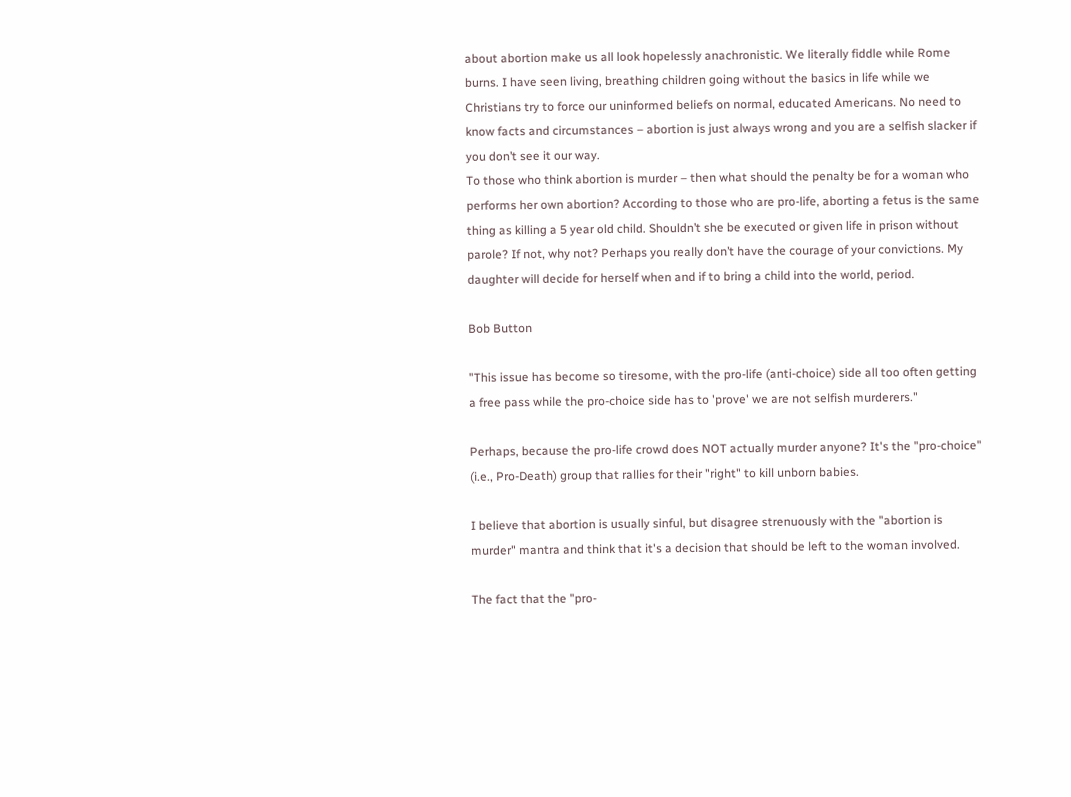about abortion make us all look hopelessly anachronistic. We literally fiddle while Rome burns. I have seen living, breathing children going without the basics in life while we Christians try to force our uninformed beliefs on normal, educated Americans. No need to know facts and circumstances – abortion is just always wrong and you are a selfish slacker if you don’t see it our way.
To those who think abortion is murder – then what should the penalty be for a woman who performs her own abortion? According to those who are pro-life, aborting a fetus is the same thing as killing a 5 year old child. Shouldn’t she be executed or given life in prison without parole? If not, why not? Perhaps you really don’t have the courage of your convictions. My daughter will decide for herself when and if to bring a child into the world, period.

Bob Button

"This issue has become so tiresome, with the pro-life (anti-choice) side all too often getting a free pass while the pro-choice side has to 'prove' we are not selfish murderers."

Perhaps, because the pro-life crowd does NOT actually murder anyone? It's the "pro-choice" (i.e., Pro-Death) group that rallies for their "right" to kill unborn babies.

I believe that abortion is usually sinful, but disagree strenuously with the "abortion is murder" mantra and think that it's a decision that should be left to the woman involved.

The fact that the "pro-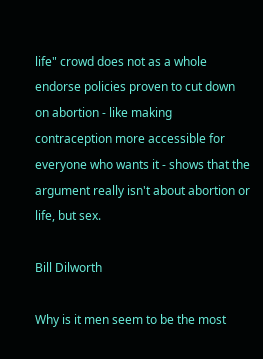life" crowd does not as a whole endorse policies proven to cut down on abortion - like making contraception more accessible for everyone who wants it - shows that the argument really isn't about abortion or life, but sex.

Bill Dilworth

Why is it men seem to be the most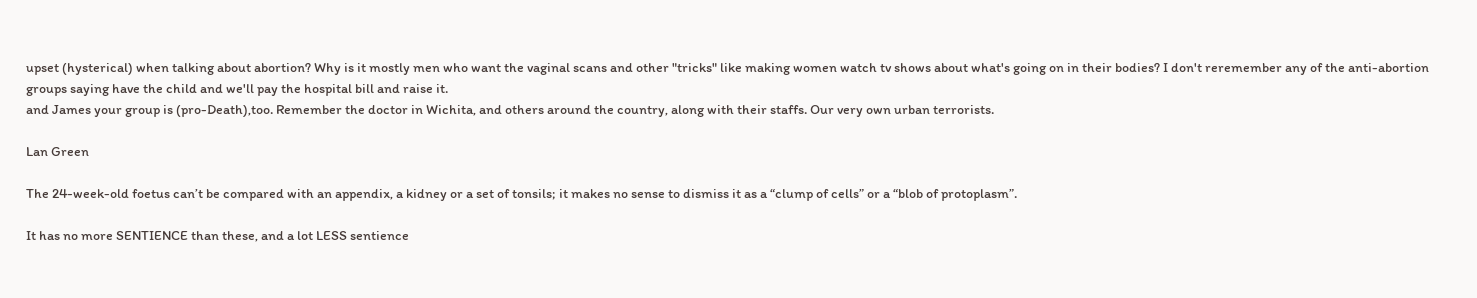upset (hysterical) when talking about abortion? Why is it mostly men who want the vaginal scans and other "tricks" like making women watch tv shows about what's going on in their bodies? I don't reremember any of the anti-abortion groups saying have the child and we'll pay the hospital bill and raise it.
and James your group is (pro-Death),too. Remember the doctor in Wichita, and others around the country, along with their staffs. Our very own urban terrorists.

Lan Green

The 24-week-old foetus can’t be compared with an appendix, a kidney or a set of tonsils; it makes no sense to dismiss it as a “clump of cells” or a “blob of protoplasm”.

It has no more SENTIENCE than these, and a lot LESS sentience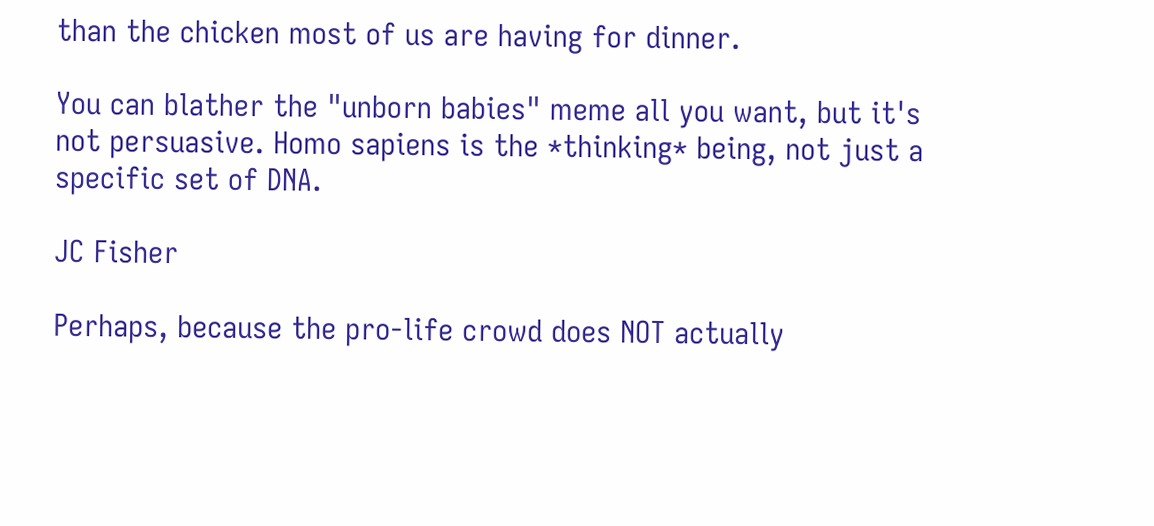than the chicken most of us are having for dinner.

You can blather the "unborn babies" meme all you want, but it's not persuasive. Homo sapiens is the *thinking* being, not just a specific set of DNA.

JC Fisher

Perhaps, because the pro-life crowd does NOT actually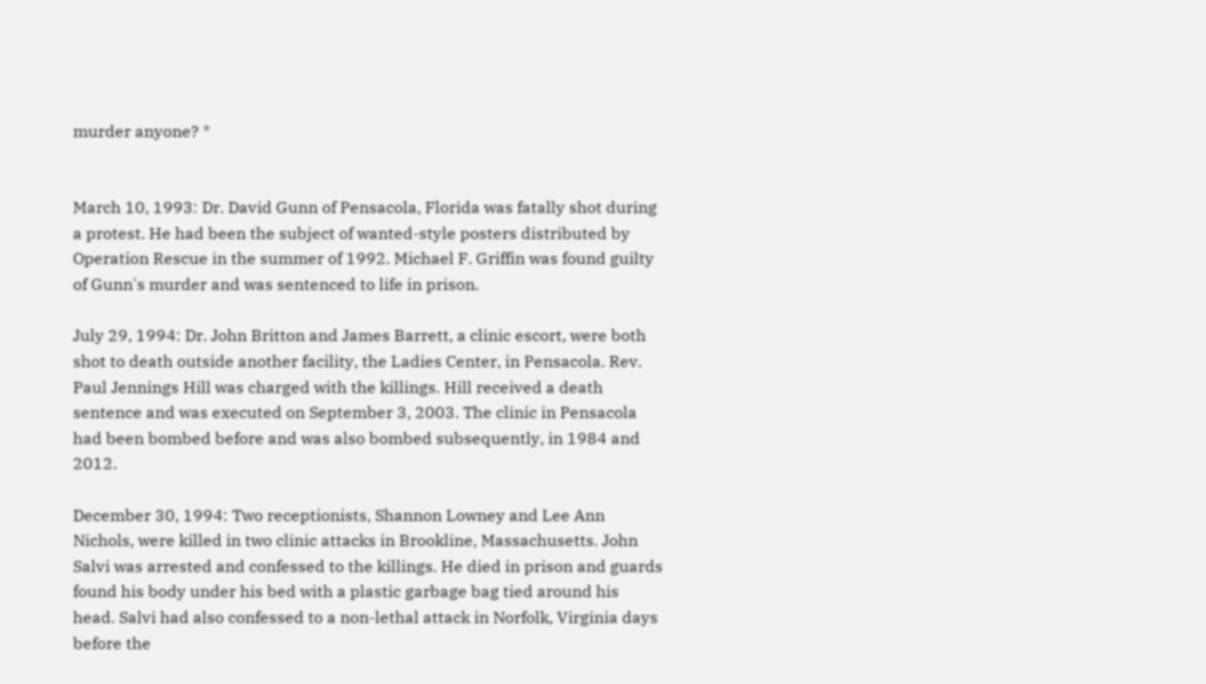murder anyone? *


March 10, 1993: Dr. David Gunn of Pensacola, Florida was fatally shot during a protest. He had been the subject of wanted-style posters distributed by Operation Rescue in the summer of 1992. Michael F. Griffin was found guilty of Gunn's murder and was sentenced to life in prison.

July 29, 1994: Dr. John Britton and James Barrett, a clinic escort, were both shot to death outside another facility, the Ladies Center, in Pensacola. Rev. Paul Jennings Hill was charged with the killings. Hill received a death sentence and was executed on September 3, 2003. The clinic in Pensacola had been bombed before and was also bombed subsequently, in 1984 and 2012.

December 30, 1994: Two receptionists, Shannon Lowney and Lee Ann Nichols, were killed in two clinic attacks in Brookline, Massachusetts. John Salvi was arrested and confessed to the killings. He died in prison and guards found his body under his bed with a plastic garbage bag tied around his head. Salvi had also confessed to a non-lethal attack in Norfolk, Virginia days before the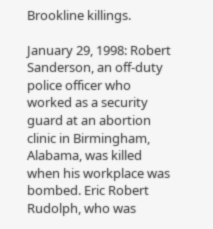Brookline killings.

January 29, 1998: Robert Sanderson, an off-duty police officer who worked as a security guard at an abortion clinic in Birmingham, Alabama, was killed when his workplace was bombed. Eric Robert Rudolph, who was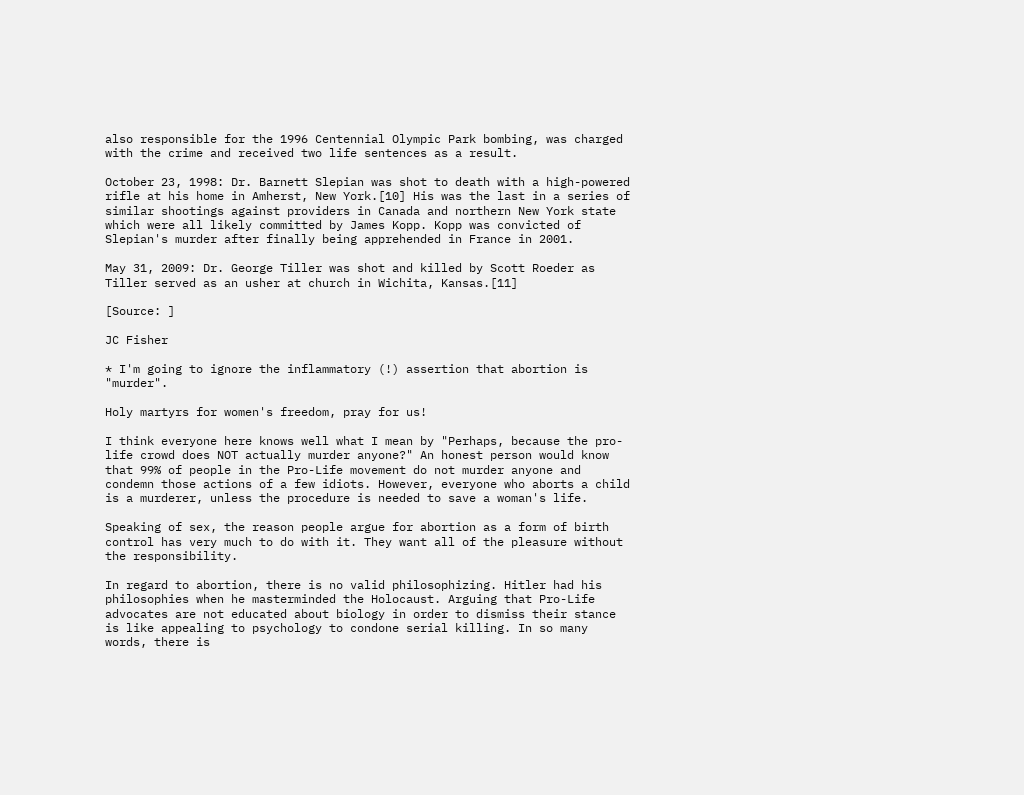also responsible for the 1996 Centennial Olympic Park bombing, was charged with the crime and received two life sentences as a result.

October 23, 1998: Dr. Barnett Slepian was shot to death with a high-powered rifle at his home in Amherst, New York.[10] His was the last in a series of similar shootings against providers in Canada and northern New York state which were all likely committed by James Kopp. Kopp was convicted of Slepian's murder after finally being apprehended in France in 2001.

May 31, 2009: Dr. George Tiller was shot and killed by Scott Roeder as Tiller served as an usher at church in Wichita, Kansas.[11]

[Source: ]

JC Fisher

* I'm going to ignore the inflammatory (!) assertion that abortion is "murder".

Holy martyrs for women's freedom, pray for us!

I think everyone here knows well what I mean by "Perhaps, because the pro-life crowd does NOT actually murder anyone?" An honest person would know that 99% of people in the Pro-Life movement do not murder anyone and condemn those actions of a few idiots. However, everyone who aborts a child is a murderer, unless the procedure is needed to save a woman's life.

Speaking of sex, the reason people argue for abortion as a form of birth control has very much to do with it. They want all of the pleasure without the responsibility.

In regard to abortion, there is no valid philosophizing. Hitler had his philosophies when he masterminded the Holocaust. Arguing that Pro-Life advocates are not educated about biology in order to dismiss their stance is like appealing to psychology to condone serial killing. In so many words, there is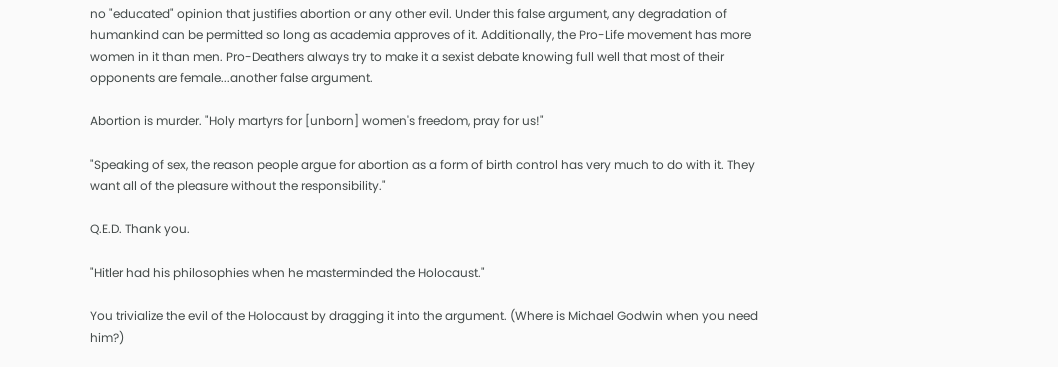no "educated" opinion that justifies abortion or any other evil. Under this false argument, any degradation of humankind can be permitted so long as academia approves of it. Additionally, the Pro-Life movement has more women in it than men. Pro-Deathers always try to make it a sexist debate knowing full well that most of their opponents are female...another false argument.

Abortion is murder. "Holy martyrs for [unborn] women's freedom, pray for us!"

"Speaking of sex, the reason people argue for abortion as a form of birth control has very much to do with it. They want all of the pleasure without the responsibility."

Q.E.D. Thank you.

"Hitler had his philosophies when he masterminded the Holocaust."

You trivialize the evil of the Holocaust by dragging it into the argument. (Where is Michael Godwin when you need him?)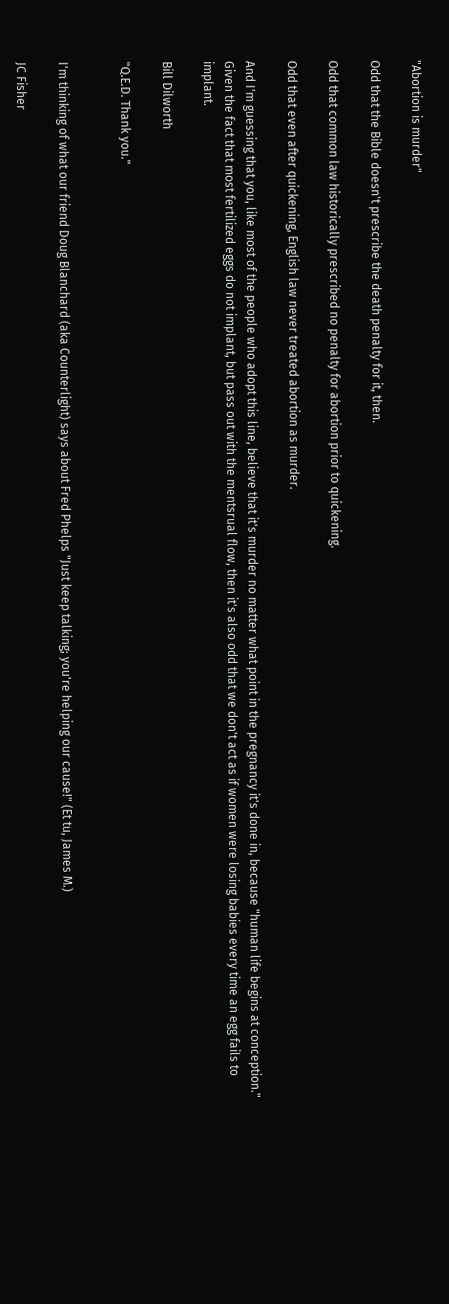"Abortion is murder"

Odd that the Bible doesn't prescribe the death penalty for it, then.

Odd that common law historically prescribed no penalty for abortion prior to quickening.

Odd that even after quickening, English law never treated abortion as murder.

And I'm guessing that you, like most of the people who adopt this line, believe that it's murder no matter what point in the pregnancy it's done in, because "human life begins at conception." Given the fact that most fertilized eggs do not implant, but pass out with the mentsrual flow, then it's also odd that we don't act as if women were losing babies every time an egg fails to implant.

Bill Dilworth

"Q.E.D. Thank you."


I'm thinking of what our friend Doug Blanchard (aka Counterlight) says about Fred Phelps "Just keep talking; you're helping our cause!" (Et tu, James M.)

JC Fisher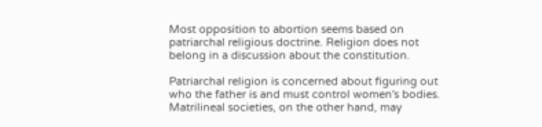Most opposition to abortion seems based on patriarchal religious doctrine. Religion does not belong in a discussion about the constitution.

Patriarchal religion is concerned about figuring out who the father is and must control women's bodies. Matrilineal societies, on the other hand, may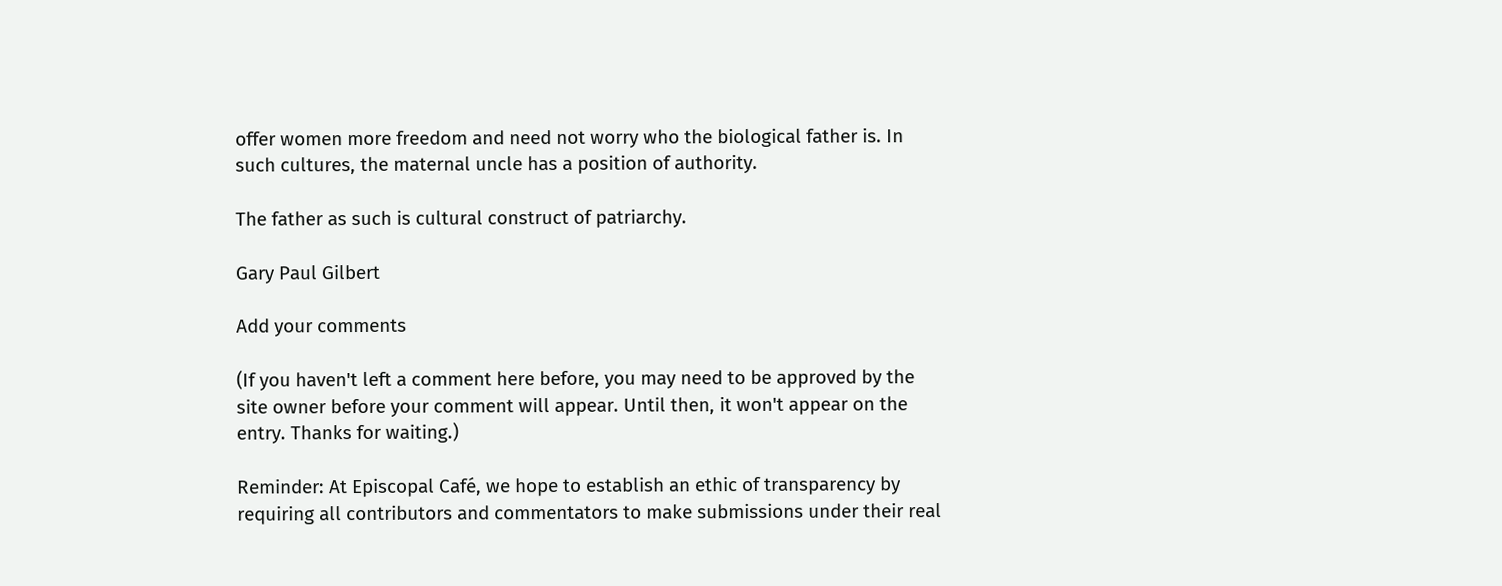offer women more freedom and need not worry who the biological father is. In such cultures, the maternal uncle has a position of authority.

The father as such is cultural construct of patriarchy.

Gary Paul Gilbert

Add your comments

(If you haven't left a comment here before, you may need to be approved by the site owner before your comment will appear. Until then, it won't appear on the entry. Thanks for waiting.)

Reminder: At Episcopal Café, we hope to establish an ethic of transparency by requiring all contributors and commentators to make submissions under their real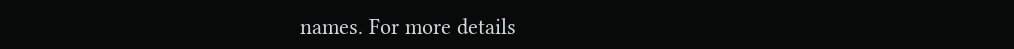names. For more details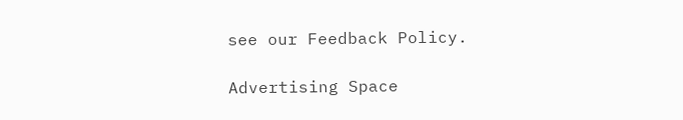see our Feedback Policy.

Advertising Space